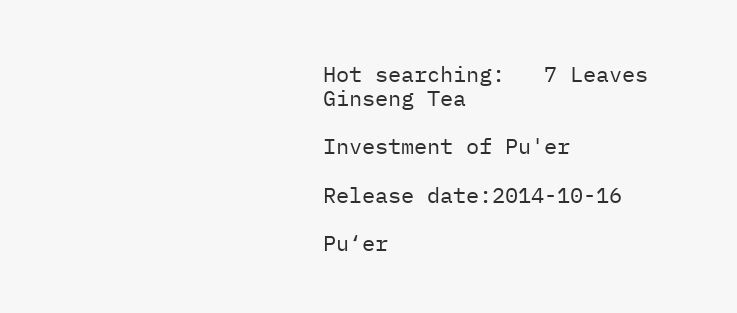Hot searching:   7 Leaves Ginseng Tea

Investment of Pu'er

Release date:2014-10-16

Pu‘er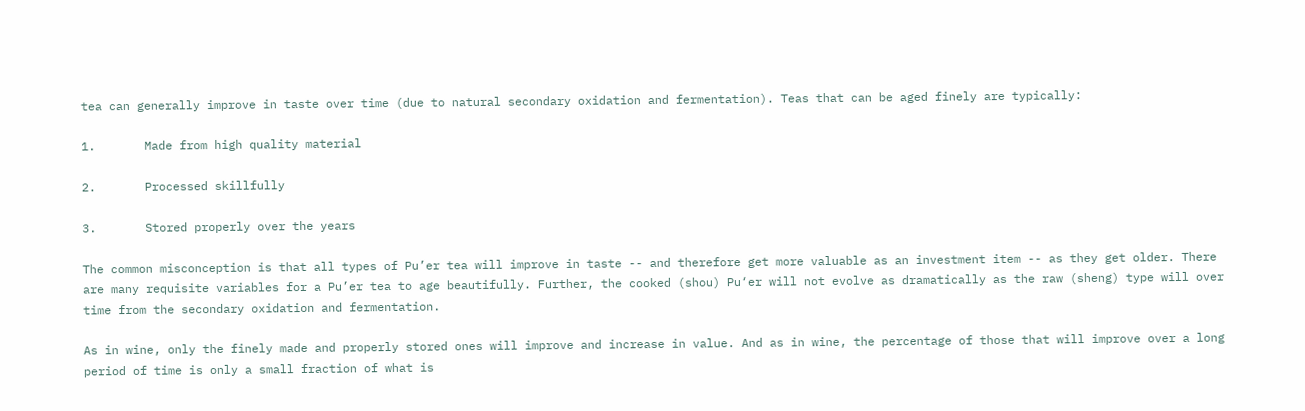tea can generally improve in taste over time (due to natural secondary oxidation and fermentation). Teas that can be aged finely are typically:

1.       Made from high quality material

2.       Processed skillfully

3.       Stored properly over the years

The common misconception is that all types of Pu’er tea will improve in taste -- and therefore get more valuable as an investment item -- as they get older. There are many requisite variables for a Pu’er tea to age beautifully. Further, the cooked (shou) Pu‘er will not evolve as dramatically as the raw (sheng) type will over time from the secondary oxidation and fermentation.

As in wine, only the finely made and properly stored ones will improve and increase in value. And as in wine, the percentage of those that will improve over a long period of time is only a small fraction of what is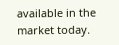available in the market today.